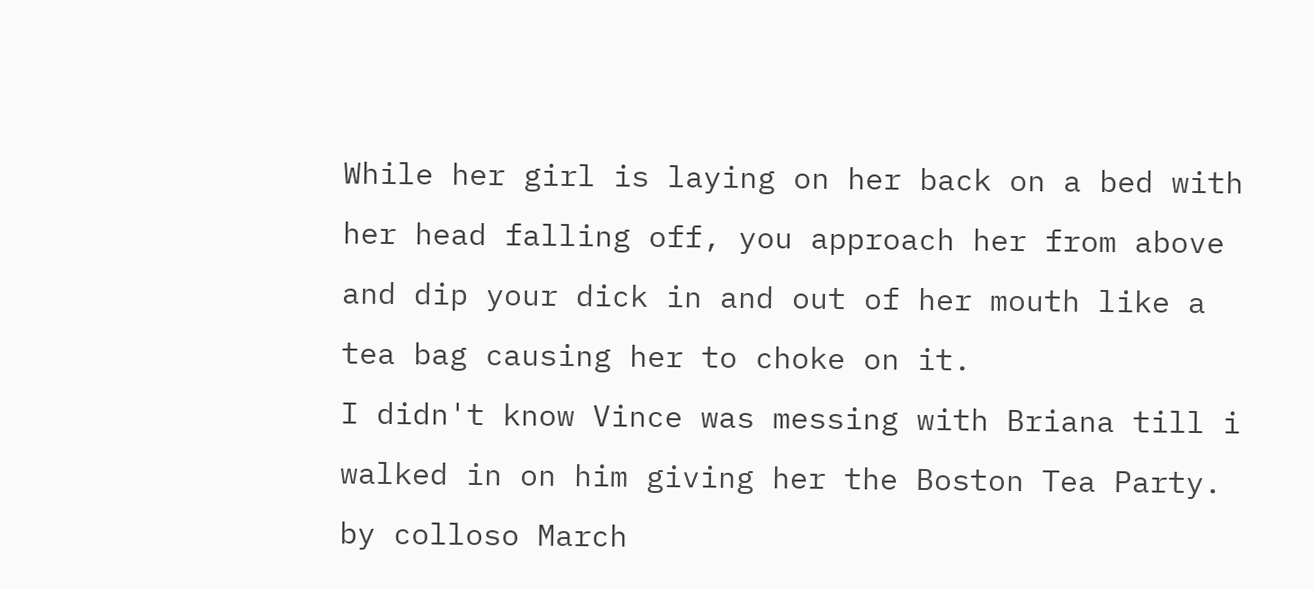While her girl is laying on her back on a bed with her head falling off, you approach her from above and dip your dick in and out of her mouth like a tea bag causing her to choke on it.
I didn't know Vince was messing with Briana till i walked in on him giving her the Boston Tea Party.
by colloso March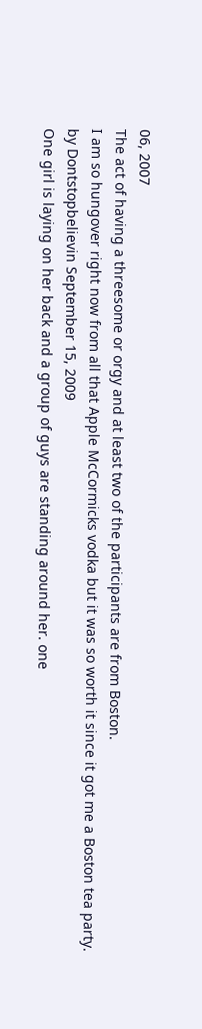06, 2007
The act of having a threesome or orgy and at least two of the participants are from Boston.
I am so hungover right now from all that Apple McCormicks vodka but it was so worth it since it got me a Boston tea party.
by Dontstopbelievin September 15, 2009
One girl is laying on her back and a group of guys are standing around her. one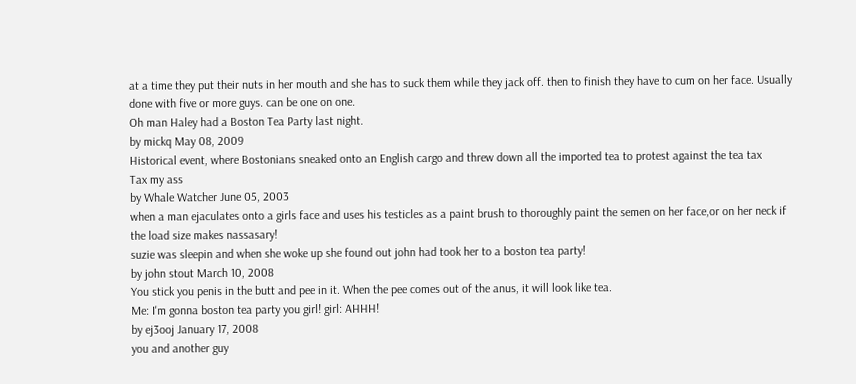at a time they put their nuts in her mouth and she has to suck them while they jack off. then to finish they have to cum on her face. Usually done with five or more guys. can be one on one.
Oh man Haley had a Boston Tea Party last night.
by mickq May 08, 2009
Historical event, where Bostonians sneaked onto an English cargo and threw down all the imported tea to protest against the tea tax
Tax my ass
by Whale Watcher June 05, 2003
when a man ejaculates onto a girls face and uses his testicles as a paint brush to thoroughly paint the semen on her face,or on her neck if the load size makes nassasary!
suzie was sleepin and when she woke up she found out john had took her to a boston tea party!
by john stout March 10, 2008
You stick you penis in the butt and pee in it. When the pee comes out of the anus, it will look like tea.
Me: I'm gonna boston tea party you girl! girl: AHHH!
by ej3ooj January 17, 2008
you and another guy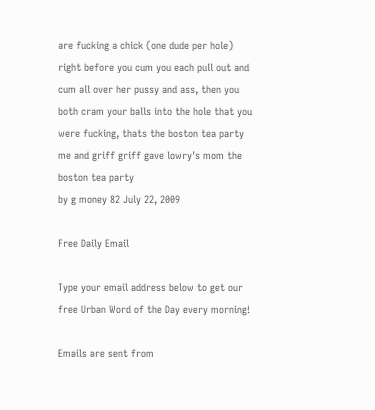are fucking a chick (one dude per hole) right before you cum you each pull out and cum all over her pussy and ass, then you both cram your balls into the hole that you were fucking, thats the boston tea party
me and griff griff gave lowry's mom the boston tea party
by g money 82 July 22, 2009

Free Daily Email

Type your email address below to get our free Urban Word of the Day every morning!

Emails are sent from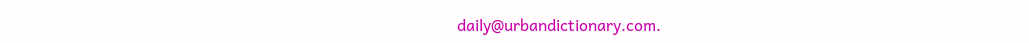daily@urbandictionary.com.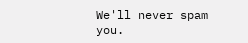We'll never spam you.